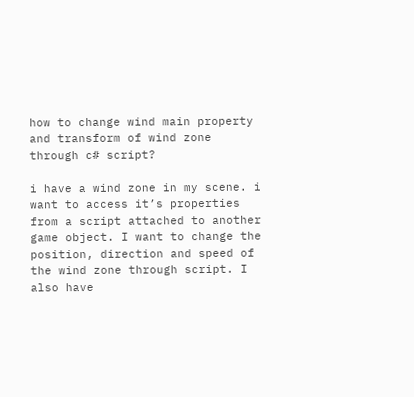how to change wind main property and transform of wind zone through c# script?

i have a wind zone in my scene. i want to access it’s properties from a script attached to another game object. I want to change the position, direction and speed of the wind zone through script. I also have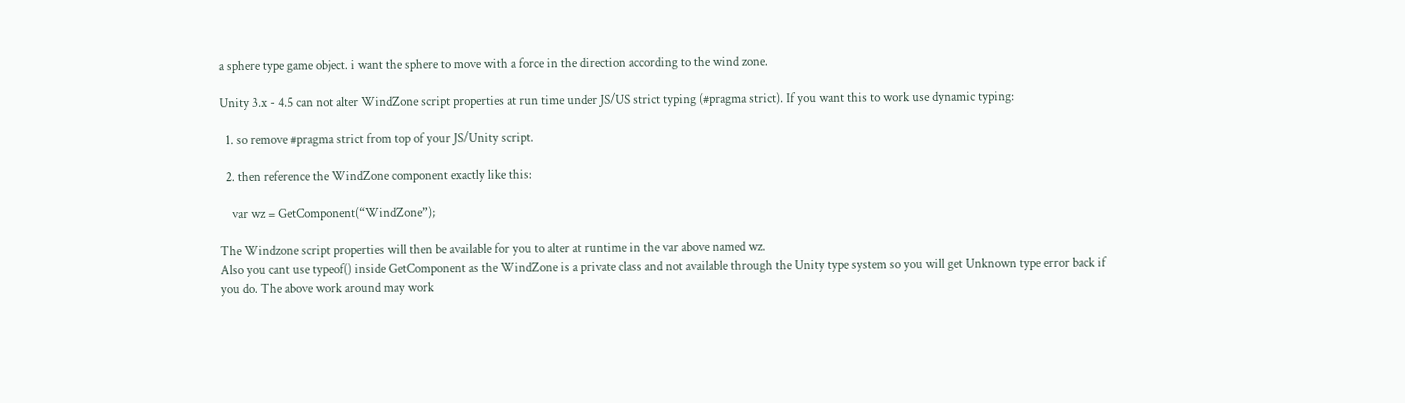a sphere type game object. i want the sphere to move with a force in the direction according to the wind zone.

Unity 3.x - 4.5 can not alter WindZone script properties at run time under JS/US strict typing (#pragma strict). If you want this to work use dynamic typing:

  1. so remove #pragma strict from top of your JS/Unity script.

  2. then reference the WindZone component exactly like this:

    var wz = GetComponent(“WindZone”);

The Windzone script properties will then be available for you to alter at runtime in the var above named wz.
Also you cant use typeof() inside GetComponent as the WindZone is a private class and not available through the Unity type system so you will get Unknown type error back if you do. The above work around may work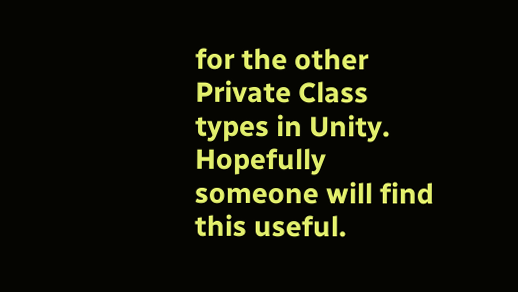for the other Private Class types in Unity.
Hopefully someone will find this useful.